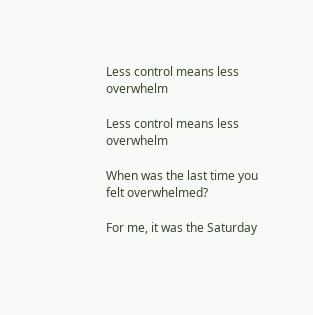Less control means less overwhelm

Less control means less overwhelm

When was the last time you felt overwhelmed?

For me, it was the Saturday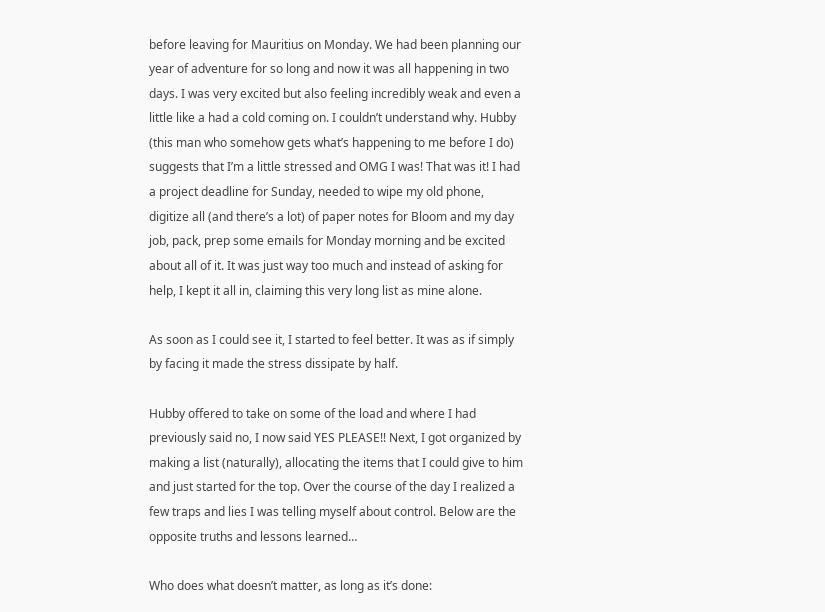before leaving for Mauritius on Monday. We had been planning our year of adventure for so long and now it was all happening in two days. I was very excited but also feeling incredibly weak and even a little like a had a cold coming on. I couldn’t understand why. Hubby (this man who somehow gets what’s happening to me before I do) suggests that I’m a little stressed and OMG I was! That was it! I had a project deadline for Sunday, needed to wipe my old phone, digitize all (and there’s a lot) of paper notes for Bloom and my day job, pack, prep some emails for Monday morning and be excited about all of it. It was just way too much and instead of asking for help, I kept it all in, claiming this very long list as mine alone.

As soon as I could see it, I started to feel better. It was as if simply by facing it made the stress dissipate by half.

Hubby offered to take on some of the load and where I had previously said no, I now said YES PLEASE!! Next, I got organized by making a list (naturally), allocating the items that I could give to him and just started for the top. Over the course of the day I realized a few traps and lies I was telling myself about control. Below are the opposite truths and lessons learned…

Who does what doesn’t matter, as long as it’s done: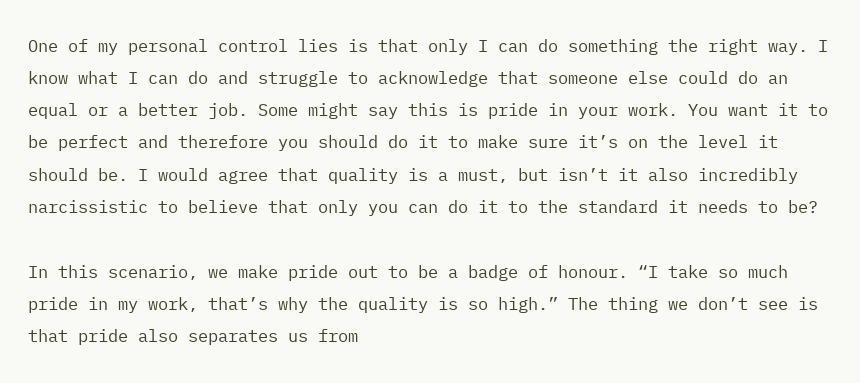One of my personal control lies is that only I can do something the right way. I know what I can do and struggle to acknowledge that someone else could do an equal or a better job. Some might say this is pride in your work. You want it to be perfect and therefore you should do it to make sure it’s on the level it should be. I would agree that quality is a must, but isn’t it also incredibly narcissistic to believe that only you can do it to the standard it needs to be?

In this scenario, we make pride out to be a badge of honour. “I take so much pride in my work, that’s why the quality is so high.” The thing we don’t see is that pride also separates us from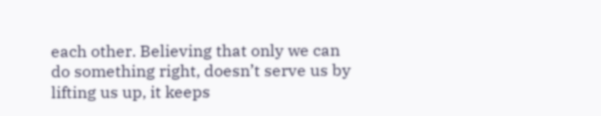each other. Believing that only we can do something right, doesn’t serve us by lifting us up, it keeps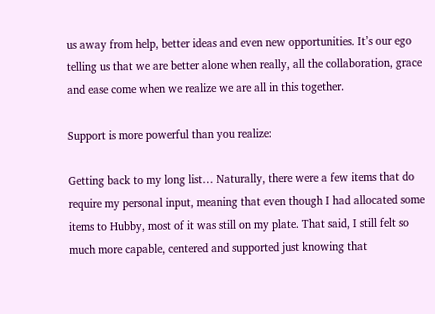us away from help, better ideas and even new opportunities. It’s our ego telling us that we are better alone when really, all the collaboration, grace and ease come when we realize we are all in this together.

Support is more powerful than you realize:

Getting back to my long list… Naturally, there were a few items that do require my personal input, meaning that even though I had allocated some items to Hubby, most of it was still on my plate. That said, I still felt so much more capable, centered and supported just knowing that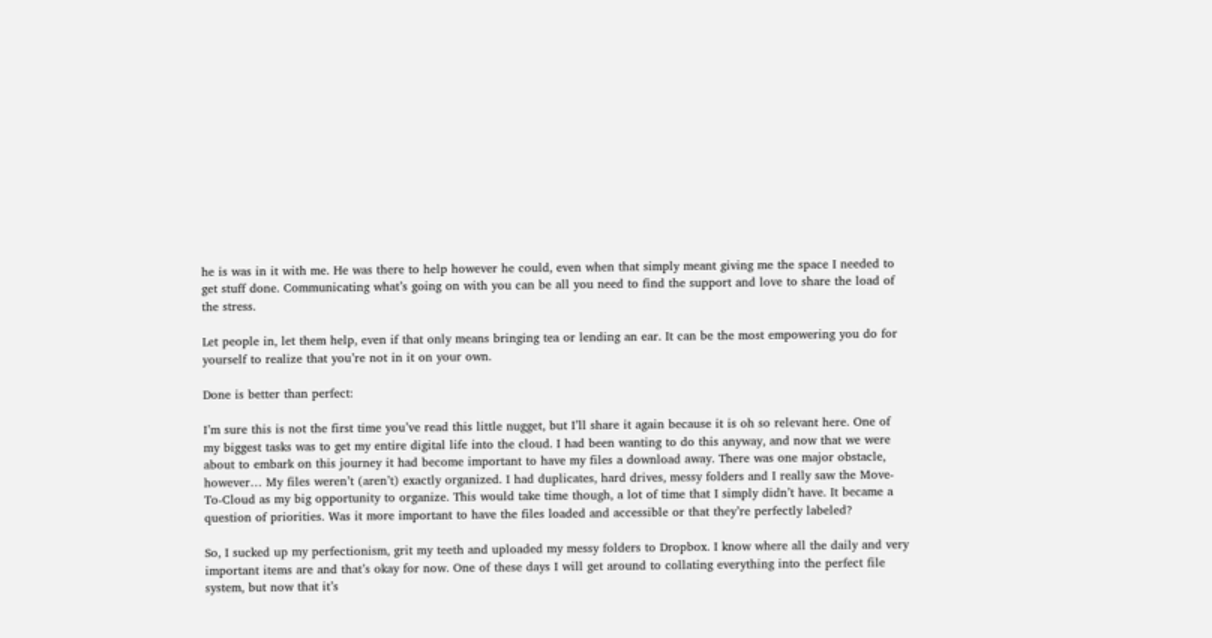he is was in it with me. He was there to help however he could, even when that simply meant giving me the space I needed to get stuff done. Communicating what’s going on with you can be all you need to find the support and love to share the load of the stress.

Let people in, let them help, even if that only means bringing tea or lending an ear. It can be the most empowering you do for yourself to realize that you’re not in it on your own.

Done is better than perfect:

I’m sure this is not the first time you’ve read this little nugget, but I’ll share it again because it is oh so relevant here. One of my biggest tasks was to get my entire digital life into the cloud. I had been wanting to do this anyway, and now that we were about to embark on this journey it had become important to have my files a download away. There was one major obstacle, however… My files weren’t (aren’t) exactly organized. I had duplicates, hard drives, messy folders and I really saw the Move-To-Cloud as my big opportunity to organize. This would take time though, a lot of time that I simply didn’t have. It became a question of priorities. Was it more important to have the files loaded and accessible or that they’re perfectly labeled?

So, I sucked up my perfectionism, grit my teeth and uploaded my messy folders to Dropbox. I know where all the daily and very important items are and that’s okay for now. One of these days I will get around to collating everything into the perfect file system, but now that it’s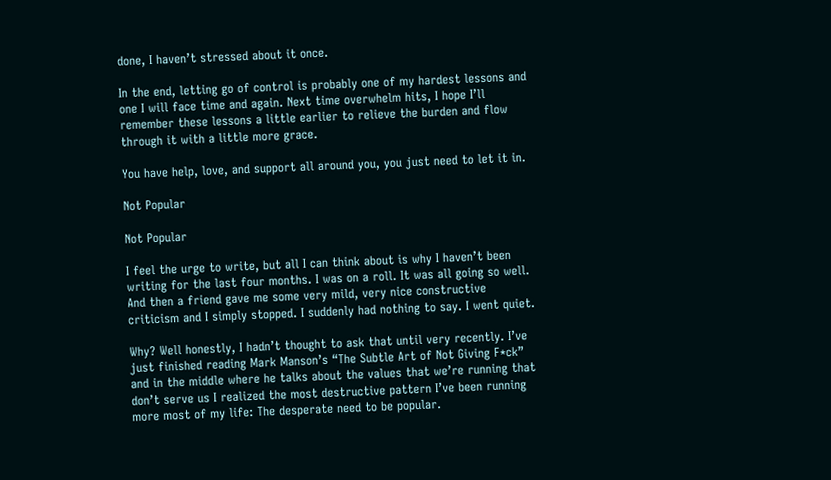done, I haven’t stressed about it once.

In the end, letting go of control is probably one of my hardest lessons and one I will face time and again. Next time overwhelm hits, I hope I’ll remember these lessons a little earlier to relieve the burden and flow through it with a little more grace.

You have help, love, and support all around you, you just need to let it in.

Not Popular

Not Popular

I feel the urge to write, but all I can think about is why I haven’t been writing for the last four months. I was on a roll. It was all going so well. And then a friend gave me some very mild, very nice constructive criticism and I simply stopped. I suddenly had nothing to say. I went quiet.

Why? Well honestly, I hadn’t thought to ask that until very recently. I’ve just finished reading Mark Manson’s “The Subtle Art of Not Giving F*ck” and in the middle where he talks about the values that we’re running that don’t serve us I realized the most destructive pattern I’ve been running more most of my life: The desperate need to be popular.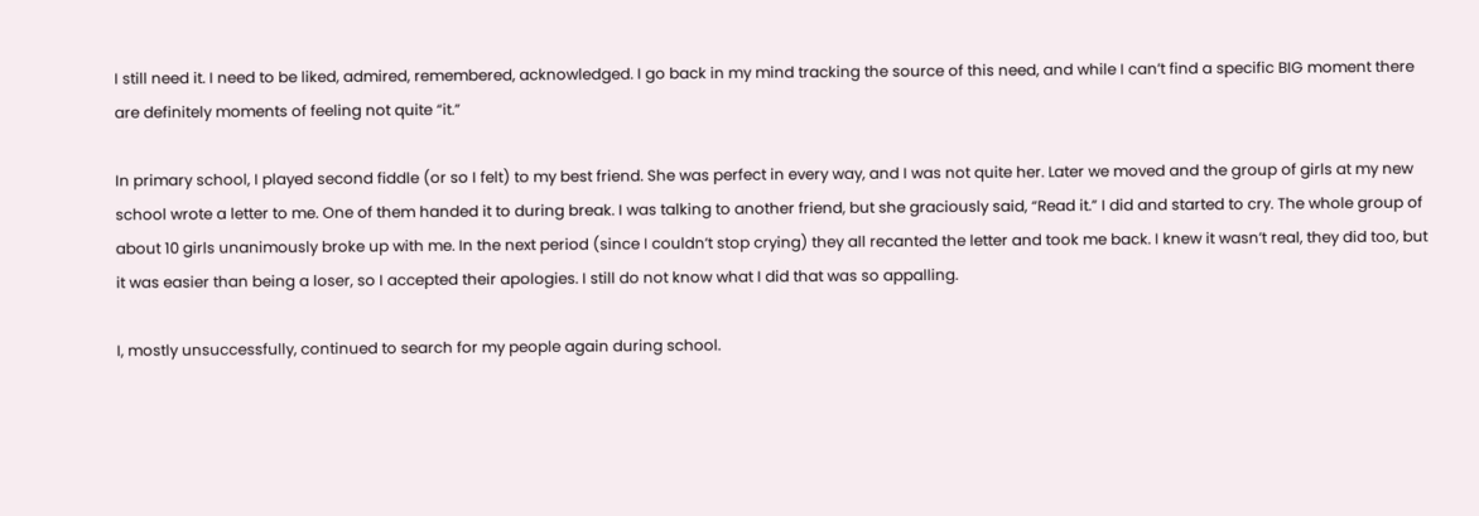I still need it. I need to be liked, admired, remembered, acknowledged. I go back in my mind tracking the source of this need, and while I can’t find a specific BIG moment there are definitely moments of feeling not quite “it.”

In primary school, I played second fiddle (or so I felt) to my best friend. She was perfect in every way, and I was not quite her. Later we moved and the group of girls at my new school wrote a letter to me. One of them handed it to during break. I was talking to another friend, but she graciously said, “Read it.” I did and started to cry. The whole group of about 10 girls unanimously broke up with me. In the next period (since I couldn’t stop crying) they all recanted the letter and took me back. I knew it wasn’t real, they did too, but it was easier than being a loser, so I accepted their apologies. I still do not know what I did that was so appalling.

I, mostly unsuccessfully, continued to search for my people again during school.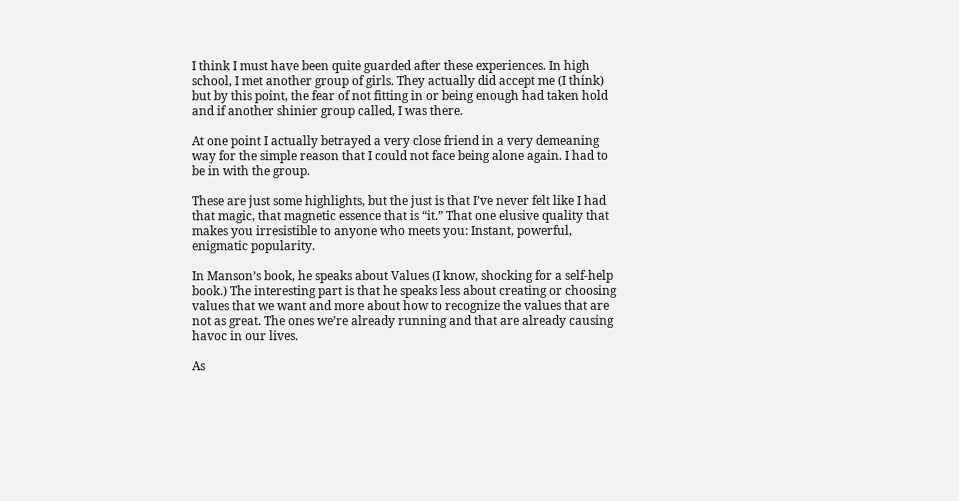I think I must have been quite guarded after these experiences. In high school, I met another group of girls. They actually did accept me (I think) but by this point, the fear of not fitting in or being enough had taken hold and if another shinier group called, I was there.

At one point I actually betrayed a very close friend in a very demeaning way for the simple reason that I could not face being alone again. I had to be in with the group.

These are just some highlights, but the just is that I’ve never felt like I had that magic, that magnetic essence that is “it.” That one elusive quality that makes you irresistible to anyone who meets you: Instant, powerful, enigmatic popularity.

In Manson’s book, he speaks about Values (I know, shocking for a self-help book.) The interesting part is that he speaks less about creating or choosing values that we want and more about how to recognize the values that are not as great. The ones we’re already running and that are already causing havoc in our lives.

As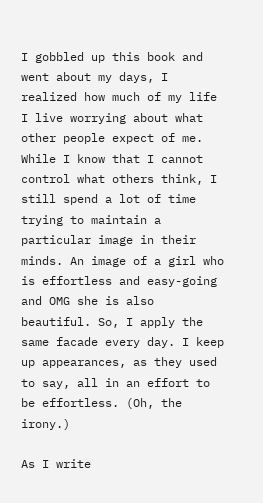I gobbled up this book and went about my days, I realized how much of my life I live worrying about what other people expect of me. While I know that I cannot control what others think, I still spend a lot of time trying to maintain a particular image in their minds. An image of a girl who is effortless and easy-going and OMG she is also beautiful. So, I apply the same facade every day. I keep up appearances, as they used to say, all in an effort to be effortless. (Oh, the irony.)

As I write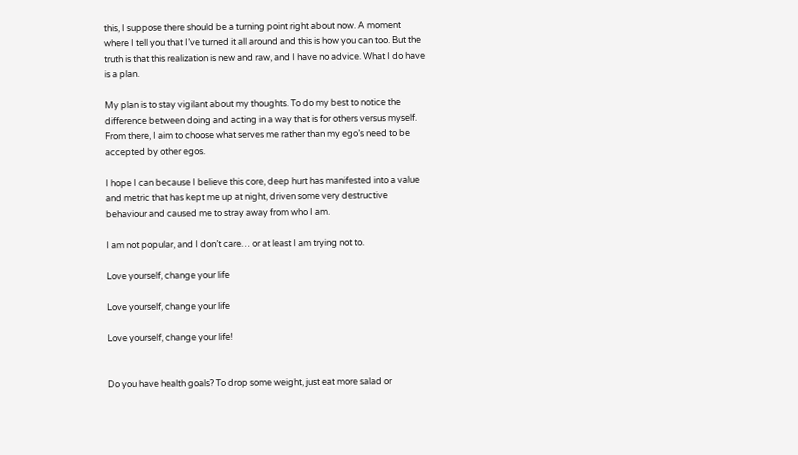this, I suppose there should be a turning point right about now. A moment where I tell you that I’ve turned it all around and this is how you can too. But the truth is that this realization is new and raw, and I have no advice. What I do have is a plan.

My plan is to stay vigilant about my thoughts. To do my best to notice the difference between doing and acting in a way that is for others versus myself. From there, I aim to choose what serves me rather than my ego’s need to be accepted by other egos.

I hope I can because I believe this core, deep hurt has manifested into a value and metric that has kept me up at night, driven some very destructive behaviour and caused me to stray away from who I am.

I am not popular, and I don’t care… or at least I am trying not to.

Love yourself, change your life

Love yourself, change your life

Love yourself, change your life!


Do you have health goals? To drop some weight, just eat more salad or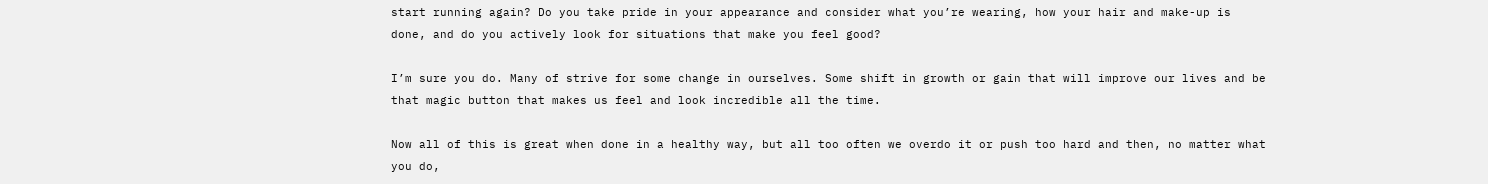start running again? Do you take pride in your appearance and consider what you’re wearing, how your hair and make-up is done, and do you actively look for situations that make you feel good?

I’m sure you do. Many of strive for some change in ourselves. Some shift in growth or gain that will improve our lives and be that magic button that makes us feel and look incredible all the time.

Now all of this is great when done in a healthy way, but all too often we overdo it or push too hard and then, no matter what you do,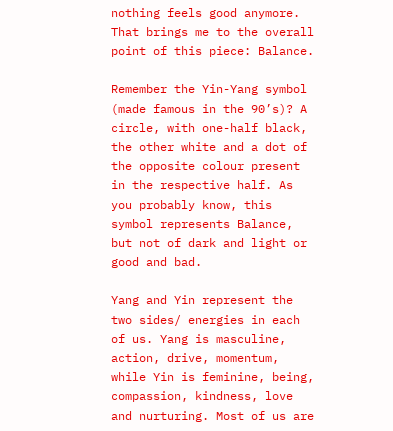nothing feels good anymore. That brings me to the overall point of this piece: Balance.

Remember the Yin-Yang symbol (made famous in the 90’s)? A circle, with one-half black, the other white and a dot of the opposite colour present in the respective half. As you probably know, this symbol represents Balance, but not of dark and light or good and bad.

Yang and Yin represent the two sides/ energies in each of us. Yang is masculine, action, drive, momentum, while Yin is feminine, being, compassion, kindness, love and nurturing. Most of us are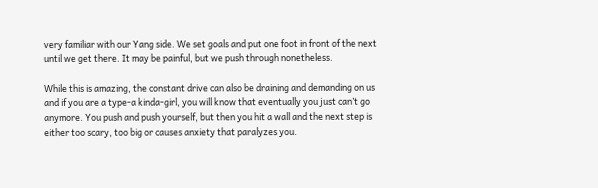very familiar with our Yang side. We set goals and put one foot in front of the next until we get there. It may be painful, but we push through nonetheless.

While this is amazing, the constant drive can also be draining and demanding on us and if you are a type-a kinda-girl, you will know that eventually you just can’t go anymore. You push and push yourself, but then you hit a wall and the next step is either too scary, too big or causes anxiety that paralyzes you.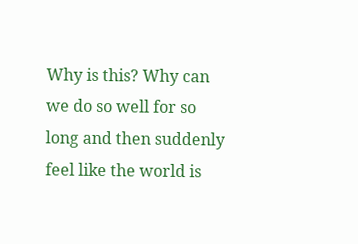Why is this? Why can we do so well for so long and then suddenly feel like the world is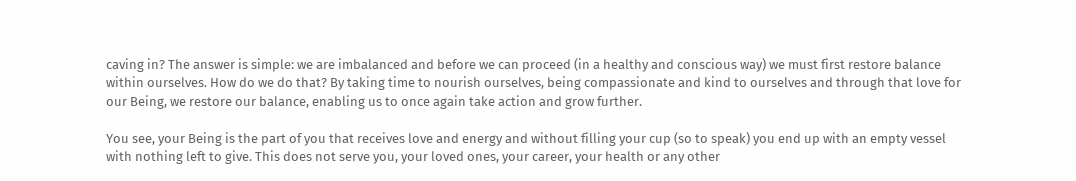caving in? The answer is simple: we are imbalanced and before we can proceed (in a healthy and conscious way) we must first restore balance within ourselves. How do we do that? By taking time to nourish ourselves, being compassionate and kind to ourselves and through that love for our Being, we restore our balance, enabling us to once again take action and grow further.

You see, your Being is the part of you that receives love and energy and without filling your cup (so to speak) you end up with an empty vessel with nothing left to give. This does not serve you, your loved ones, your career, your health or any other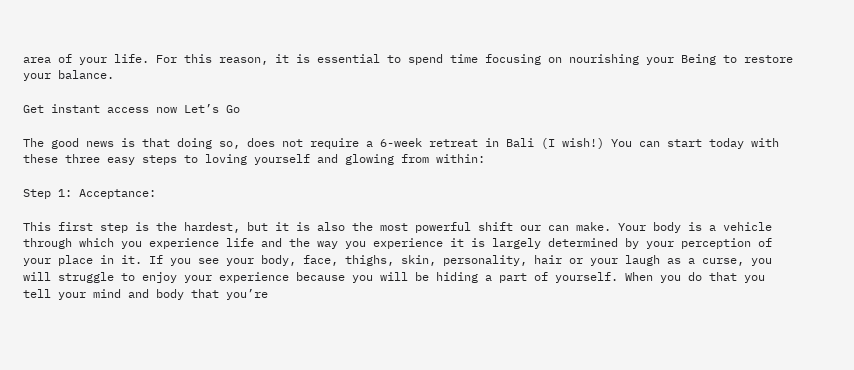area of your life. For this reason, it is essential to spend time focusing on nourishing your Being to restore your balance.

Get instant access now Let’s Go

The good news is that doing so, does not require a 6-week retreat in Bali (I wish!) You can start today with these three easy steps to loving yourself and glowing from within:

Step 1: Acceptance:

This first step is the hardest, but it is also the most powerful shift our can make. Your body is a vehicle through which you experience life and the way you experience it is largely determined by your perception of your place in it. If you see your body, face, thighs, skin, personality, hair or your laugh as a curse, you will struggle to enjoy your experience because you will be hiding a part of yourself. When you do that you tell your mind and body that you’re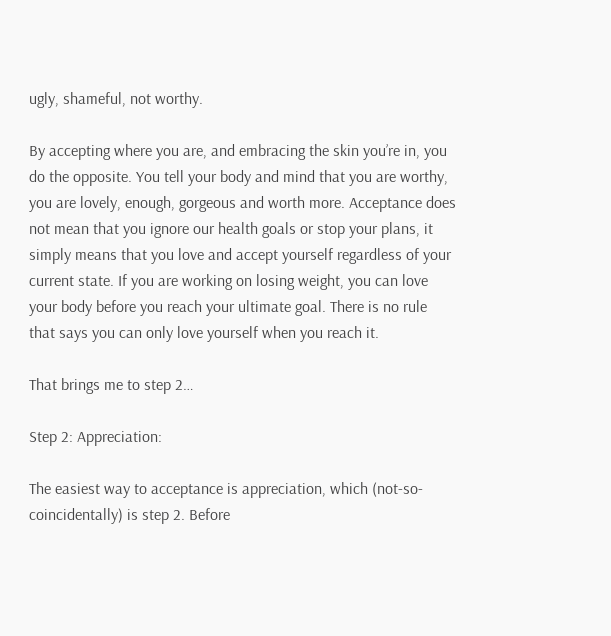ugly, shameful, not worthy.

By accepting where you are, and embracing the skin you’re in, you do the opposite. You tell your body and mind that you are worthy, you are lovely, enough, gorgeous and worth more. Acceptance does not mean that you ignore our health goals or stop your plans, it simply means that you love and accept yourself regardless of your current state. If you are working on losing weight, you can love your body before you reach your ultimate goal. There is no rule that says you can only love yourself when you reach it.

That brings me to step 2…

Step 2: Appreciation:

The easiest way to acceptance is appreciation, which (not-so-coincidentally) is step 2. Before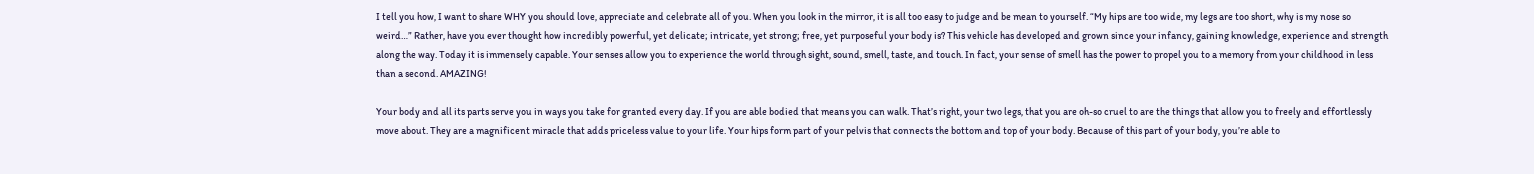I tell you how, I want to share WHY you should love, appreciate and celebrate all of you. When you look in the mirror, it is all too easy to judge and be mean to yourself. “My hips are too wide, my legs are too short, why is my nose so weird…” Rather, have you ever thought how incredibly powerful, yet delicate; intricate, yet strong; free, yet purposeful your body is? This vehicle has developed and grown since your infancy, gaining knowledge, experience and strength along the way. Today it is immensely capable. Your senses allow you to experience the world through sight, sound, smell, taste, and touch. In fact, your sense of smell has the power to propel you to a memory from your childhood in less than a second. AMAZING!

Your body and all its parts serve you in ways you take for granted every day. If you are able bodied that means you can walk. That’s right, your two legs, that you are oh-so cruel to are the things that allow you to freely and effortlessly move about. They are a magnificent miracle that adds priceless value to your life. Your hips form part of your pelvis that connects the bottom and top of your body. Because of this part of your body, you’re able to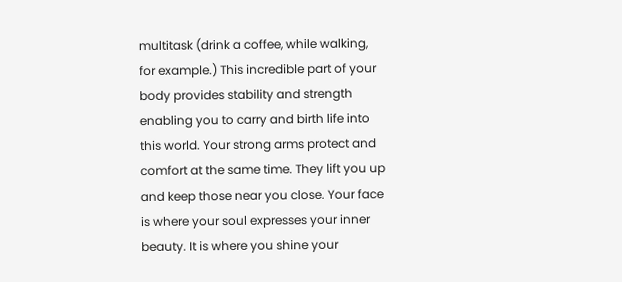multitask (drink a coffee, while walking, for example.) This incredible part of your body provides stability and strength enabling you to carry and birth life into this world. Your strong arms protect and comfort at the same time. They lift you up and keep those near you close. Your face is where your soul expresses your inner beauty. It is where you shine your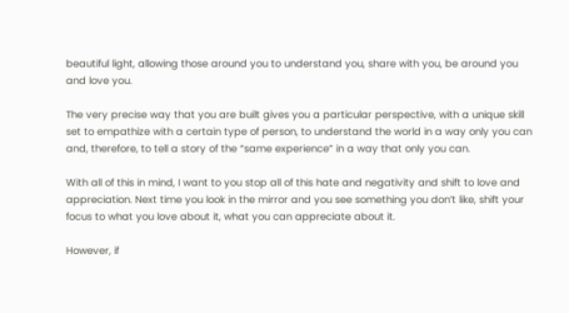beautiful light, allowing those around you to understand you, share with you, be around you and love you.

The very precise way that you are built gives you a particular perspective, with a unique skill set to empathize with a certain type of person, to understand the world in a way only you can and, therefore, to tell a story of the “same experience” in a way that only you can.

With all of this in mind, I want to you stop all of this hate and negativity and shift to love and appreciation. Next time you look in the mirror and you see something you don’t like, shift your focus to what you love about it, what you can appreciate about it.

However, if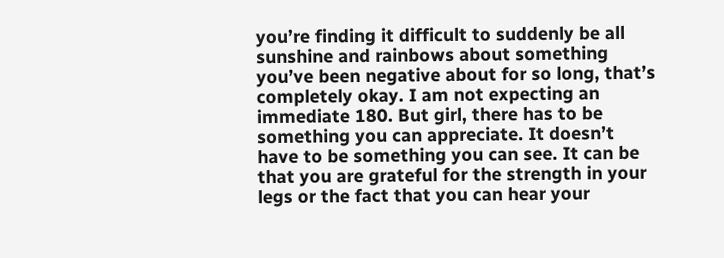you’re finding it difficult to suddenly be all sunshine and rainbows about something you’ve been negative about for so long, that’s completely okay. I am not expecting an immediate 180. But girl, there has to be something you can appreciate. It doesn’t have to be something you can see. It can be that you are grateful for the strength in your legs or the fact that you can hear your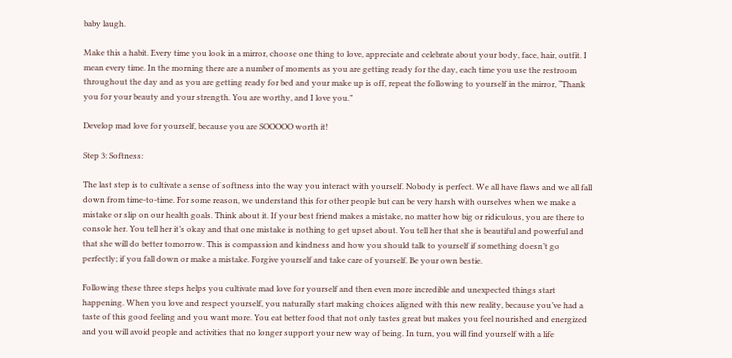baby laugh.

Make this a habit. Every time you look in a mirror, choose one thing to love, appreciate and celebrate about your body, face, hair, outfit. I mean every time. In the morning there are a number of moments as you are getting ready for the day, each time you use the restroom throughout the day and as you are getting ready for bed and your make up is off, repeat the following to yourself in the mirror, “Thank you for your beauty and your strength. You are worthy, and I love you.”

Develop mad love for yourself, because you are SOOOOO worth it!

Step 3: Softness:

The last step is to cultivate a sense of softness into the way you interact with yourself. Nobody is perfect. We all have flaws and we all fall down from time-to-time. For some reason, we understand this for other people but can be very harsh with ourselves when we make a mistake or slip on our health goals. Think about it. If your best friend makes a mistake, no matter how big or ridiculous, you are there to console her. You tell her it’s okay and that one mistake is nothing to get upset about. You tell her that she is beautiful and powerful and that she will do better tomorrow. This is compassion and kindness and how you should talk to yourself if something doesn’t go perfectly; if you fall down or make a mistake. Forgive yourself and take care of yourself. Be your own bestie.

Following these three steps helps you cultivate mad love for yourself and then even more incredible and unexpected things start happening. When you love and respect yourself, you naturally start making choices aligned with this new reality, because you’ve had a taste of this good feeling and you want more. You eat better food that not only tastes great but makes you feel nourished and energized and you will avoid people and activities that no longer support your new way of being. In turn, you will find yourself with a life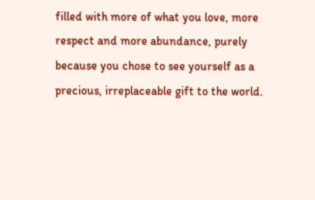filled with more of what you love, more respect and more abundance, purely because you chose to see yourself as a precious, irreplaceable gift to the world.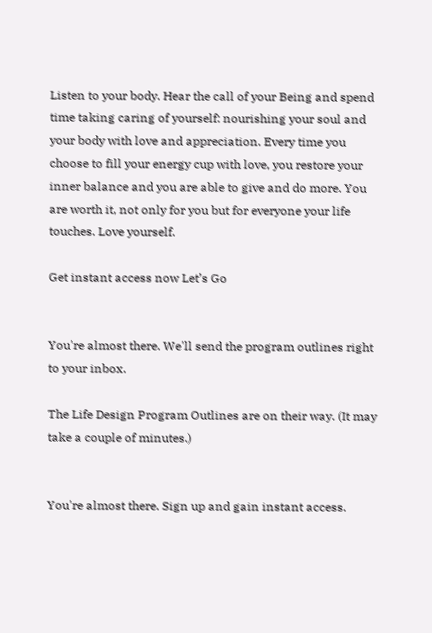Listen to your body. Hear the call of your Being and spend time taking caring of yourself: nourishing your soul and your body with love and appreciation. Every time you choose to fill your energy cup with love, you restore your inner balance and you are able to give and do more. You are worth it, not only for you but for everyone your life touches. Love yourself.

Get instant access now Let’s Go


You're almost there. We'll send the program outlines right to your inbox.

The Life Design Program Outlines are on their way. (It may take a couple of minutes.)


You're almost there. Sign up and gain instant access.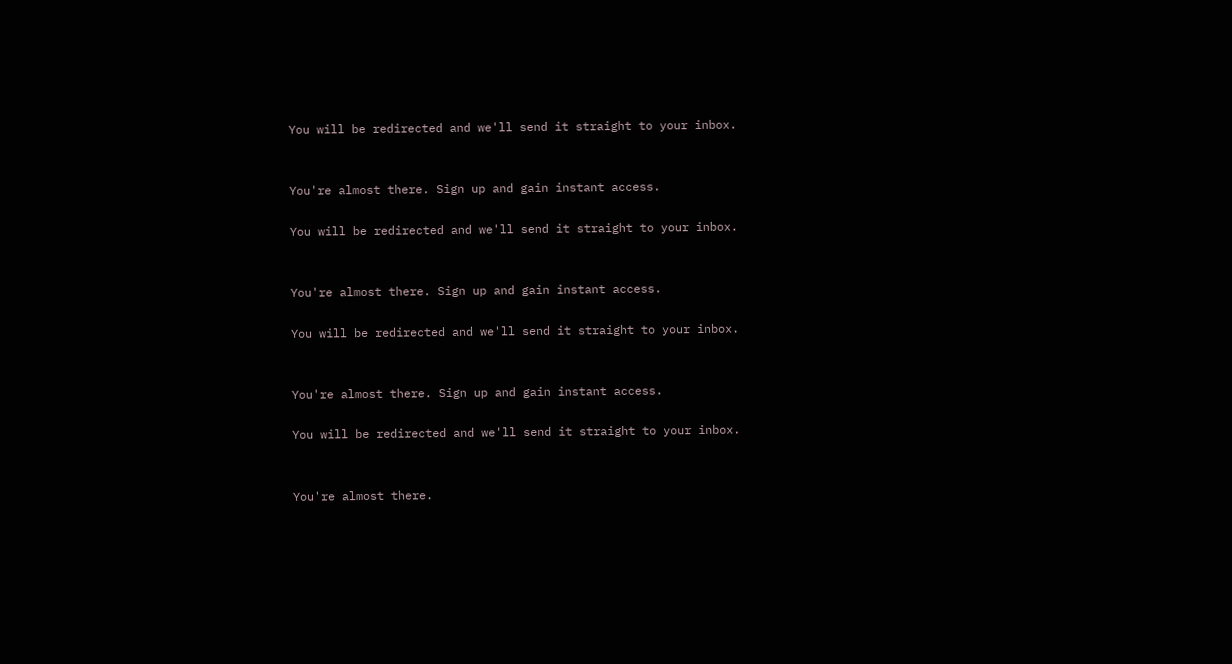You will be redirected and we'll send it straight to your inbox.


You're almost there. Sign up and gain instant access.

You will be redirected and we'll send it straight to your inbox.


You're almost there. Sign up and gain instant access.

You will be redirected and we'll send it straight to your inbox.


You're almost there. Sign up and gain instant access.

You will be redirected and we'll send it straight to your inbox.


You're almost there.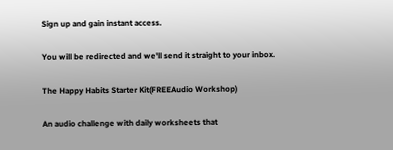Sign up and gain instant access.

You will be redirected and we'll send it straight to your inbox.

The Happy Habits Starter Kit(FREEAudio Workshop)

An audio challenge with daily worksheets that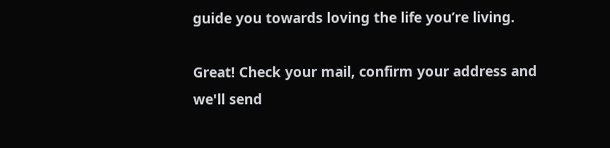guide you towards loving the life you’re living.

Great! Check your mail, confirm your address and we'll send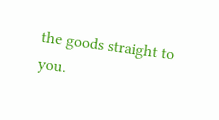the goods straight to you.